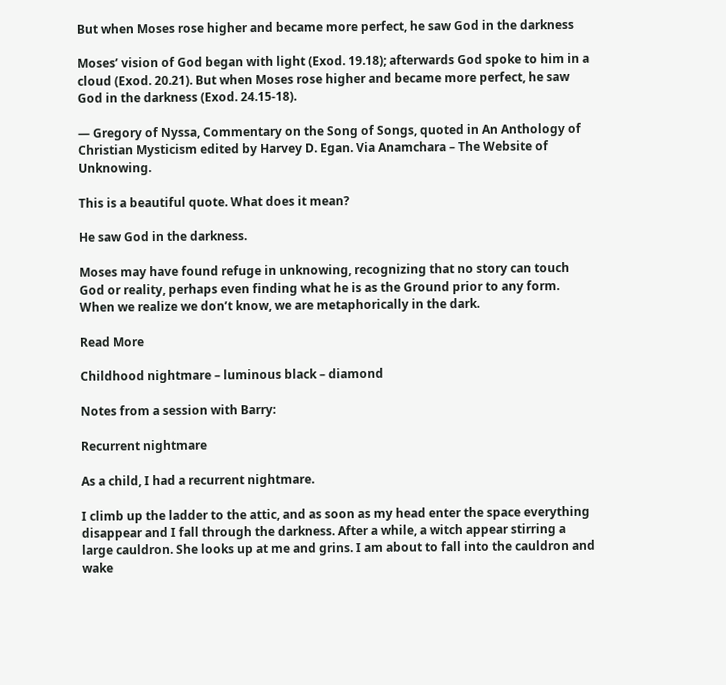But when Moses rose higher and became more perfect, he saw God in the darkness

Moses’ vision of God began with light (Exod. 19.18); afterwards God spoke to him in a cloud (Exod. 20.21). But when Moses rose higher and became more perfect, he saw God in the darkness (Exod. 24.15-18).

— Gregory of Nyssa, Commentary on the Song of Songs, quoted in An Anthology of Christian Mysticism edited by Harvey D. Egan. Via Anamchara – The Website of Unknowing.

This is a beautiful quote. What does it mean?

He saw God in the darkness.

Moses may have found refuge in unknowing, recognizing that no story can touch God or reality, perhaps even finding what he is as the Ground prior to any form. When we realize we don’t know, we are metaphorically in the dark.

Read More

Childhood nightmare – luminous black – diamond

Notes from a session with Barry:

Recurrent nightmare

As a child, I had a recurrent nightmare.

I climb up the ladder to the attic, and as soon as my head enter the space everything disappear and I fall through the darkness. After a while, a witch appear stirring a large cauldron. She looks up at me and grins. I am about to fall into the cauldron and wake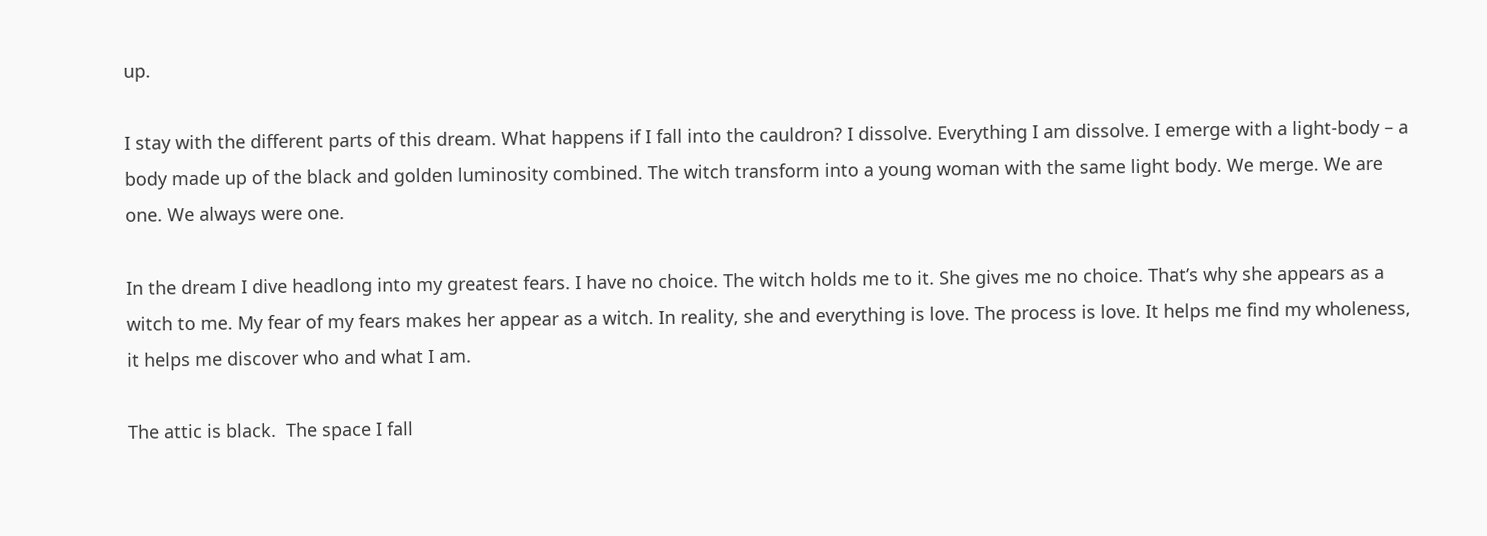up.

I stay with the different parts of this dream. What happens if I fall into the cauldron? I dissolve. Everything I am dissolve. I emerge with a light-body – a body made up of the black and golden luminosity combined. The witch transform into a young woman with the same light body. We merge. We are one. We always were one.

In the dream I dive headlong into my greatest fears. I have no choice. The witch holds me to it. She gives me no choice. That’s why she appears as a witch to me. My fear of my fears makes her appear as a witch. In reality, she and everything is love. The process is love. It helps me find my wholeness, it helps me discover who and what I am.

The attic is black.  The space I fall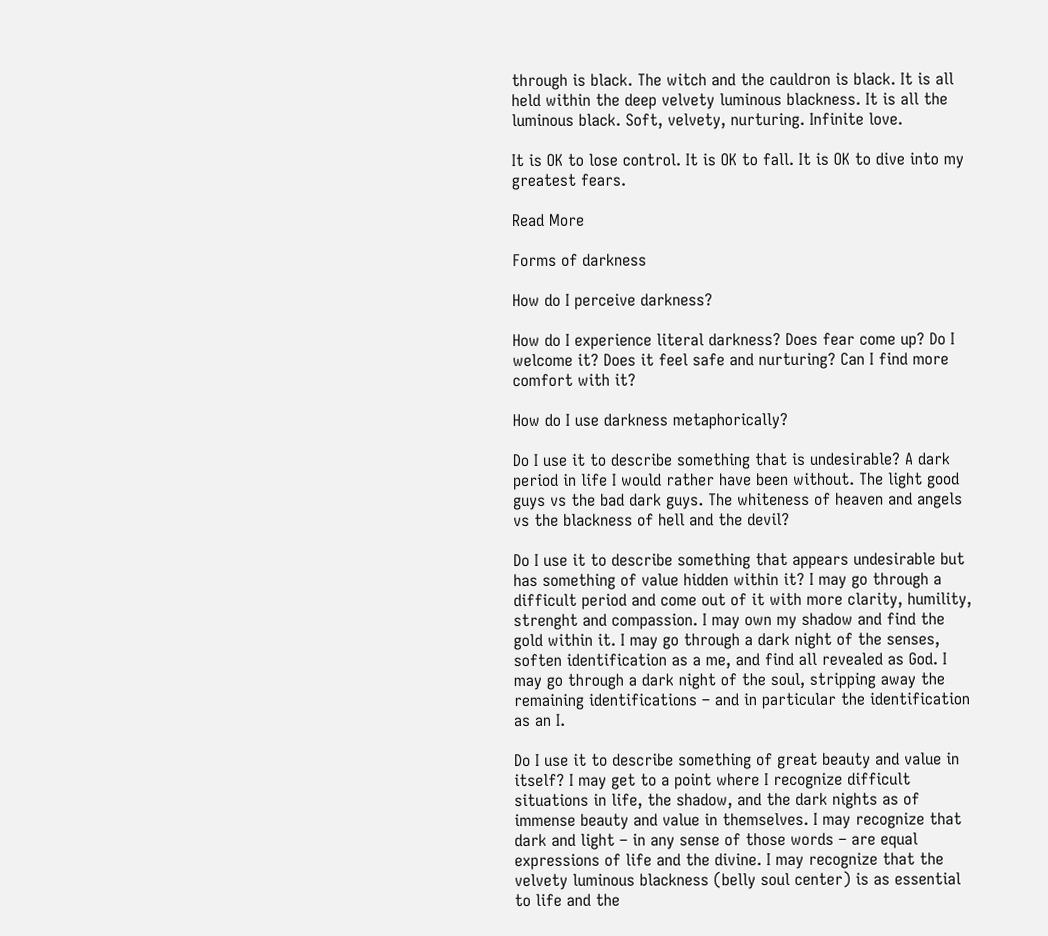through is black. The witch and the cauldron is black. It is all held within the deep velvety luminous blackness. It is all the luminous black. Soft, velvety, nurturing. Infinite love.

It is OK to lose control. It is OK to fall. It is OK to dive into my greatest fears.

Read More

Forms of darkness

How do I perceive darkness?

How do I experience literal darkness? Does fear come up? Do I welcome it? Does it feel safe and nurturing? Can I find more comfort with it?

How do I use darkness metaphorically?

Do I use it to describe something that is undesirable? A dark period in life I would rather have been without. The light good guys vs the bad dark guys. The whiteness of heaven and angels vs the blackness of hell and the devil?

Do I use it to describe something that appears undesirable but has something of value hidden within it? I may go through a difficult period and come out of it with more clarity, humility, strenght and compassion. I may own my shadow and find the gold within it. I may go through a dark night of the senses, soften identification as a me, and find all revealed as God. I may go through a dark night of the soul, stripping away the remaining identifications – and in particular the identification as an I.

Do I use it to describe something of great beauty and value in itself? I may get to a point where I recognize difficult situations in life, the shadow, and the dark nights as of immense beauty and value in themselves. I may recognize that dark and light – in any sense of those words – are equal expressions of life and the divine. I may recognize that the velvety luminous blackness (belly soul center) is as essential to life and the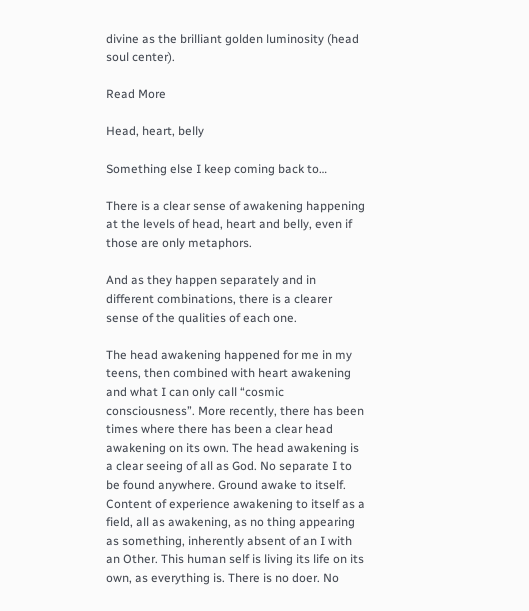divine as the brilliant golden luminosity (head soul center).

Read More

Head, heart, belly

Something else I keep coming back to…

There is a clear sense of awakening happening at the levels of head, heart and belly, even if those are only metaphors.

And as they happen separately and in different combinations, there is a clearer sense of the qualities of each one.

The head awakening happened for me in my teens, then combined with heart awakening and what I can only call “cosmic consciousness”. More recently, there has been times where there has been a clear head awakening on its own. The head awakening is a clear seeing of all as God. No separate I to be found anywhere. Ground awake to itself. Content of experience awakening to itself as a field, all as awakening, as no thing appearing as something, inherently absent of an I with an Other. This human self is living its life on its own, as everything is. There is no doer. No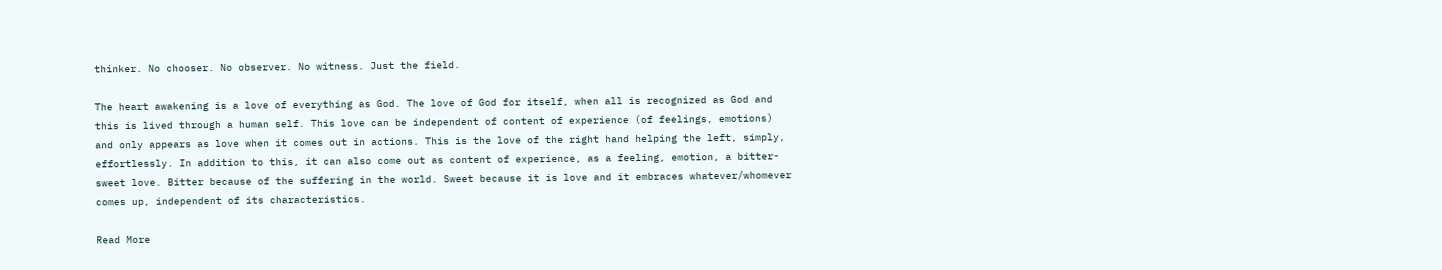thinker. No chooser. No observer. No witness. Just the field.

The heart awakening is a love of everything as God. The love of God for itself, when all is recognized as God and this is lived through a human self. This love can be independent of content of experience (of feelings, emotions) and only appears as love when it comes out in actions. This is the love of the right hand helping the left, simply, effortlessly. In addition to this, it can also come out as content of experience, as a feeling, emotion, a bitter-sweet love. Bitter because of the suffering in the world. Sweet because it is love and it embraces whatever/whomever comes up, independent of its characteristics.

Read More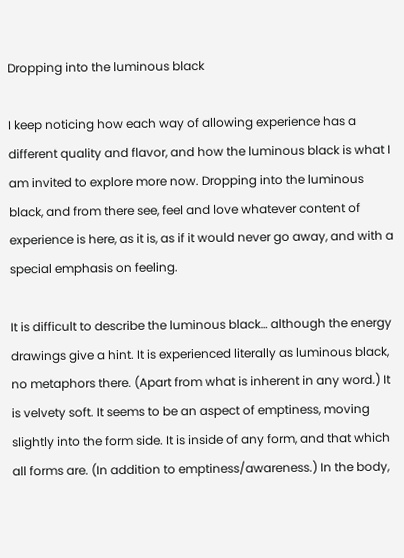Dropping into the luminous black

I keep noticing how each way of allowing experience has a different quality and flavor, and how the luminous black is what I am invited to explore more now. Dropping into the luminous black, and from there see, feel and love whatever content of experience is here, as it is, as if it would never go away, and with a special emphasis on feeling.

It is difficult to describe the luminous black… although the energy drawings give a hint. It is experienced literally as luminous black, no metaphors there. (Apart from what is inherent in any word.) It is velvety soft. It seems to be an aspect of emptiness, moving slightly into the form side. It is inside of any form, and that which all forms are. (In addition to emptiness/awareness.) In the body,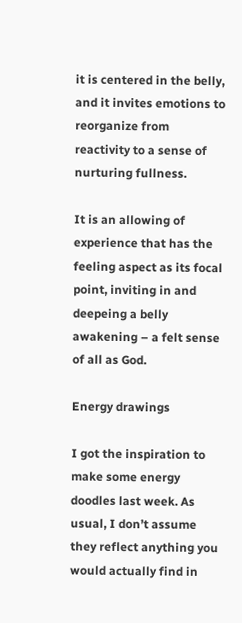it is centered in the belly, and it invites emotions to reorganize from reactivity to a sense of nurturing fullness.

It is an allowing of experience that has the feeling aspect as its focal point, inviting in and deepeing a belly awakening – a felt sense of all as God.

Energy drawings

I got the inspiration to make some energy doodles last week. As usual, I don’t assume they reflect anything you would actually find in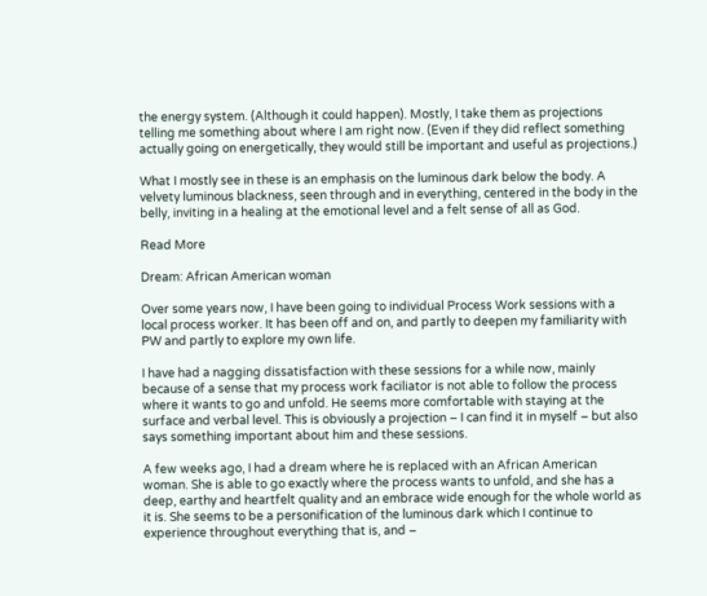the energy system. (Although it could happen). Mostly, I take them as projections telling me something about where I am right now. (Even if they did reflect something actually going on energetically, they would still be important and useful as projections.)

What I mostly see in these is an emphasis on the luminous dark below the body. A velvety luminous blackness, seen through and in everything, centered in the body in the belly, inviting in a healing at the emotional level and a felt sense of all as God.

Read More

Dream: African American woman

Over some years now, I have been going to individual Process Work sessions with a local process worker. It has been off and on, and partly to deepen my familiarity with PW and partly to explore my own life.

I have had a nagging dissatisfaction with these sessions for a while now, mainly because of a sense that my process work faciliator is not able to follow the process where it wants to go and unfold. He seems more comfortable with staying at the surface and verbal level. This is obviously a projection – I can find it in myself – but also says something important about him and these sessions.

A few weeks ago, I had a dream where he is replaced with an African American woman. She is able to go exactly where the process wants to unfold, and she has a deep, earthy and heartfelt quality and an embrace wide enough for the whole world as it is. She seems to be a personification of the luminous dark which I continue to experience throughout everything that is, and –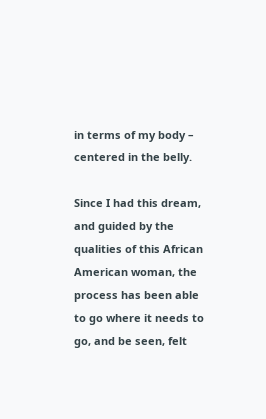in terms of my body – centered in the belly.

Since I had this dream, and guided by the qualities of this African American woman, the process has been able to go where it needs to go, and be seen, felt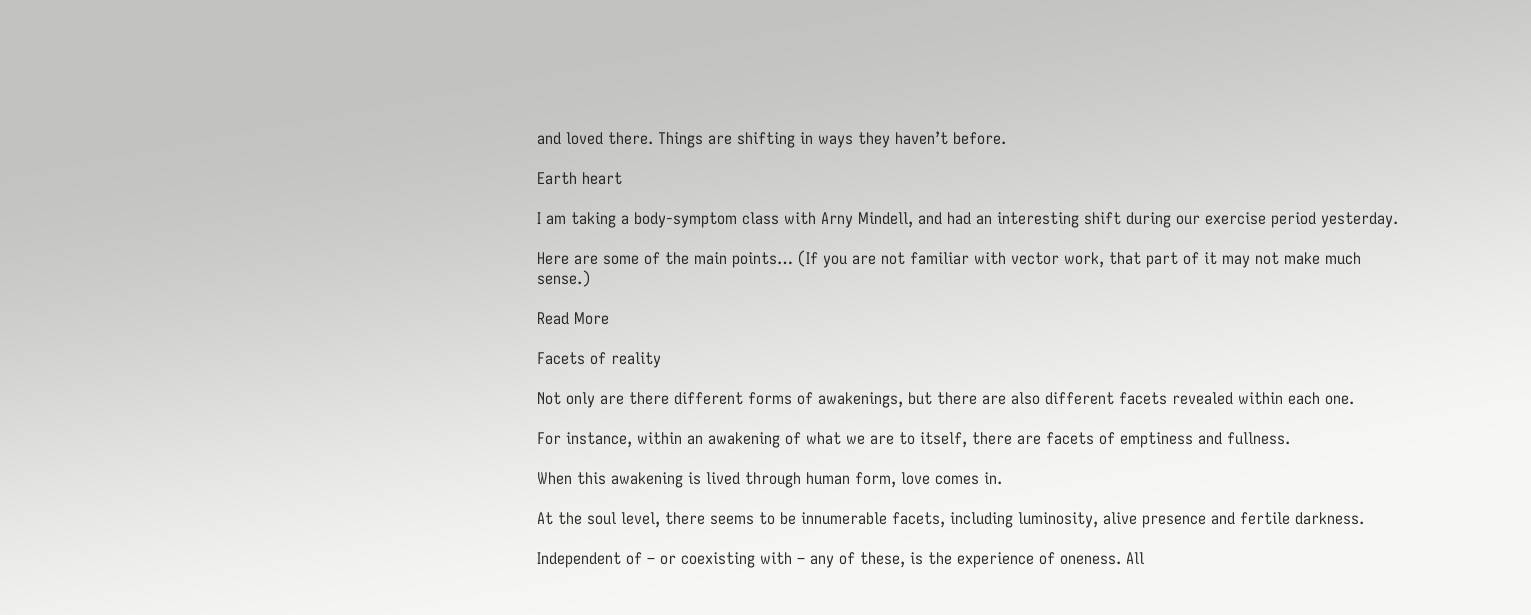and loved there. Things are shifting in ways they haven’t before.

Earth heart

I am taking a body-symptom class with Arny Mindell, and had an interesting shift during our exercise period yesterday.

Here are some of the main points… (If you are not familiar with vector work, that part of it may not make much sense.)

Read More

Facets of reality

Not only are there different forms of awakenings, but there are also different facets revealed within each one.

For instance, within an awakening of what we are to itself, there are facets of emptiness and fullness.

When this awakening is lived through human form, love comes in.

At the soul level, there seems to be innumerable facets, including luminosity, alive presence and fertile darkness.

Independent of – or coexisting with – any of these, is the experience of oneness. All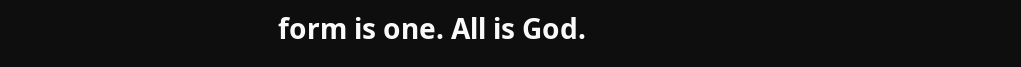form is one. All is God.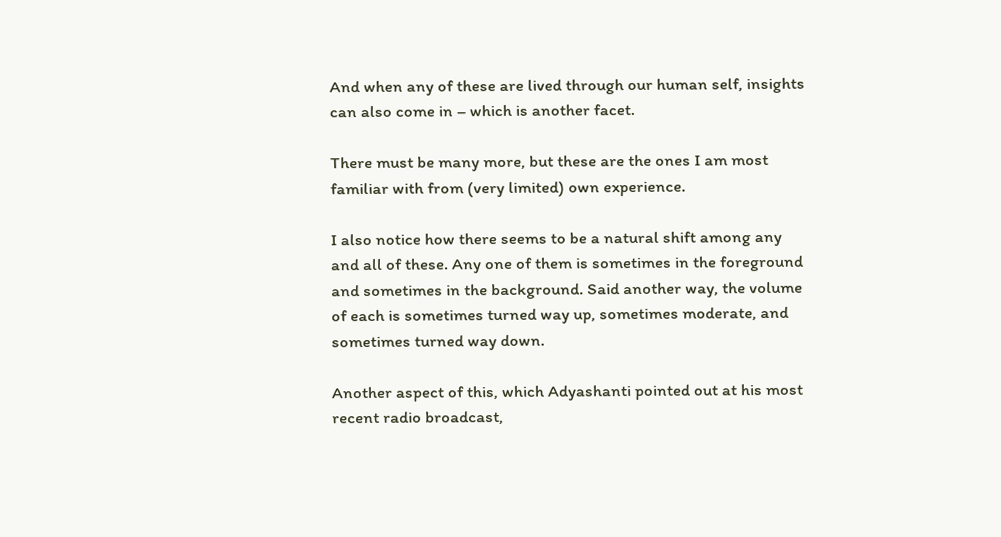And when any of these are lived through our human self, insights can also come in – which is another facet.

There must be many more, but these are the ones I am most familiar with from (very limited) own experience.

I also notice how there seems to be a natural shift among any and all of these. Any one of them is sometimes in the foreground and sometimes in the background. Said another way, the volume of each is sometimes turned way up, sometimes moderate, and sometimes turned way down.

Another aspect of this, which Adyashanti pointed out at his most recent radio broadcast,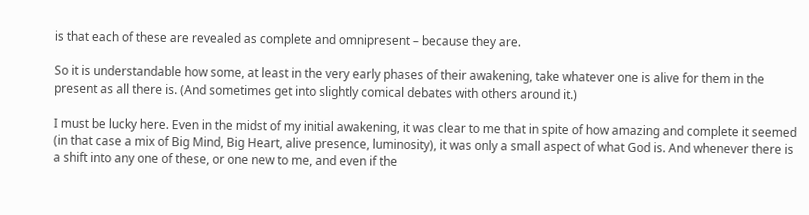is that each of these are revealed as complete and omnipresent – because they are.

So it is understandable how some, at least in the very early phases of their awakening, take whatever one is alive for them in the present as all there is. (And sometimes get into slightly comical debates with others around it.)

I must be lucky here. Even in the midst of my initial awakening, it was clear to me that in spite of how amazing and complete it seemed (in that case a mix of Big Mind, Big Heart, alive presence, luminosity), it was only a small aspect of what God is. And whenever there is a shift into any one of these, or one new to me, and even if the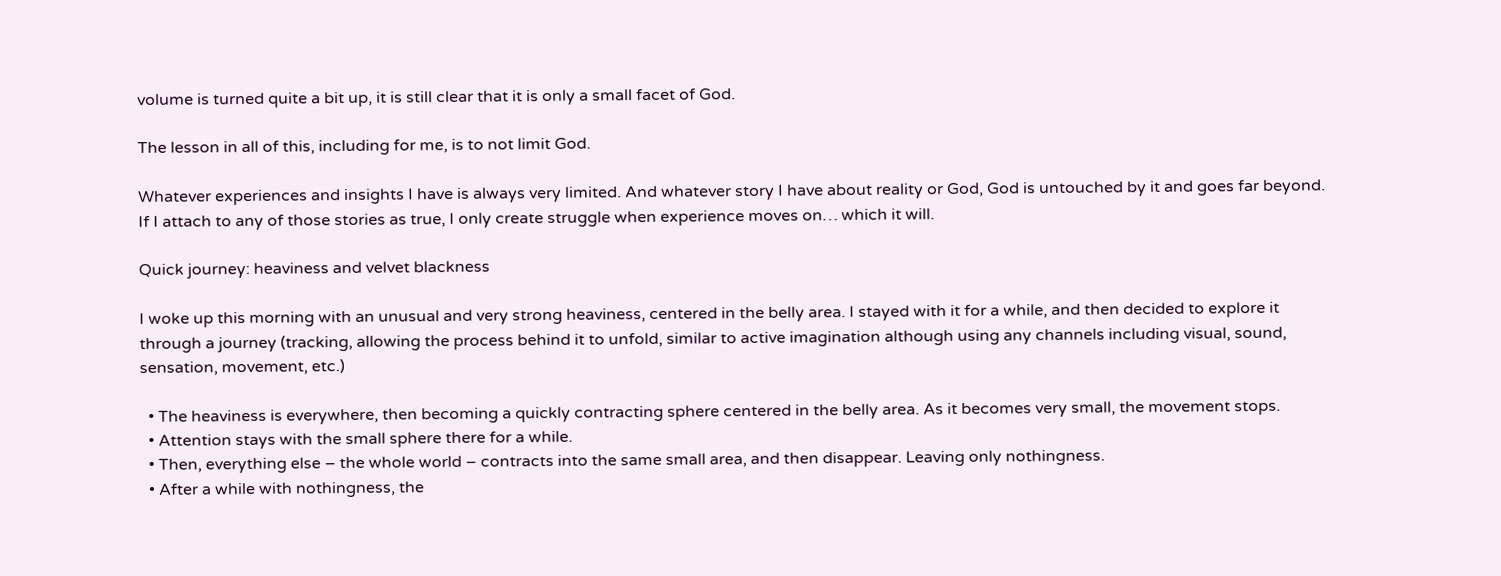volume is turned quite a bit up, it is still clear that it is only a small facet of God.

The lesson in all of this, including for me, is to not limit God.

Whatever experiences and insights I have is always very limited. And whatever story I have about reality or God, God is untouched by it and goes far beyond. If I attach to any of those stories as true, I only create struggle when experience moves on… which it will.

Quick journey: heaviness and velvet blackness

I woke up this morning with an unusual and very strong heaviness, centered in the belly area. I stayed with it for a while, and then decided to explore it through a journey (tracking, allowing the process behind it to unfold, similar to active imagination although using any channels including visual, sound, sensation, movement, etc.)

  • The heaviness is everywhere, then becoming a quickly contracting sphere centered in the belly area. As it becomes very small, the movement stops.
  • Attention stays with the small sphere there for a while.
  • Then, everything else – the whole world – contracts into the same small area, and then disappear. Leaving only nothingness.
  • After a while with nothingness, the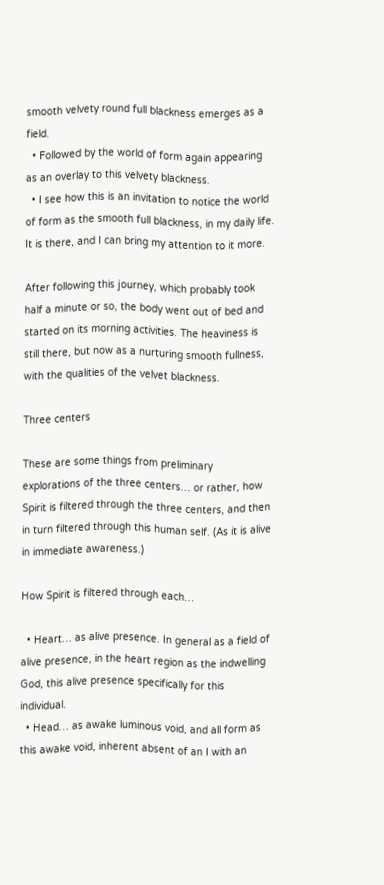smooth velvety round full blackness emerges as a field.
  • Followed by the world of form again appearing as an overlay to this velvety blackness.
  • I see how this is an invitation to notice the world of form as the smooth full blackness, in my daily life. It is there, and I can bring my attention to it more.

After following this journey, which probably took half a minute or so, the body went out of bed and started on its morning activities. The heaviness is still there, but now as a nurturing smooth fullness, with the qualities of the velvet blackness.

Three centers

These are some things from preliminary explorations of the three centers… or rather, how Spirit is filtered through the three centers, and then in turn filtered through this human self. (As it is alive in immediate awareness.)

How Spirit is filtered through each…

  • Heart… as alive presence. In general as a field of alive presence, in the heart region as the indwelling God, this alive presence specifically for this individual.
  • Head… as awake luminous void, and all form as this awake void, inherent absent of an I with an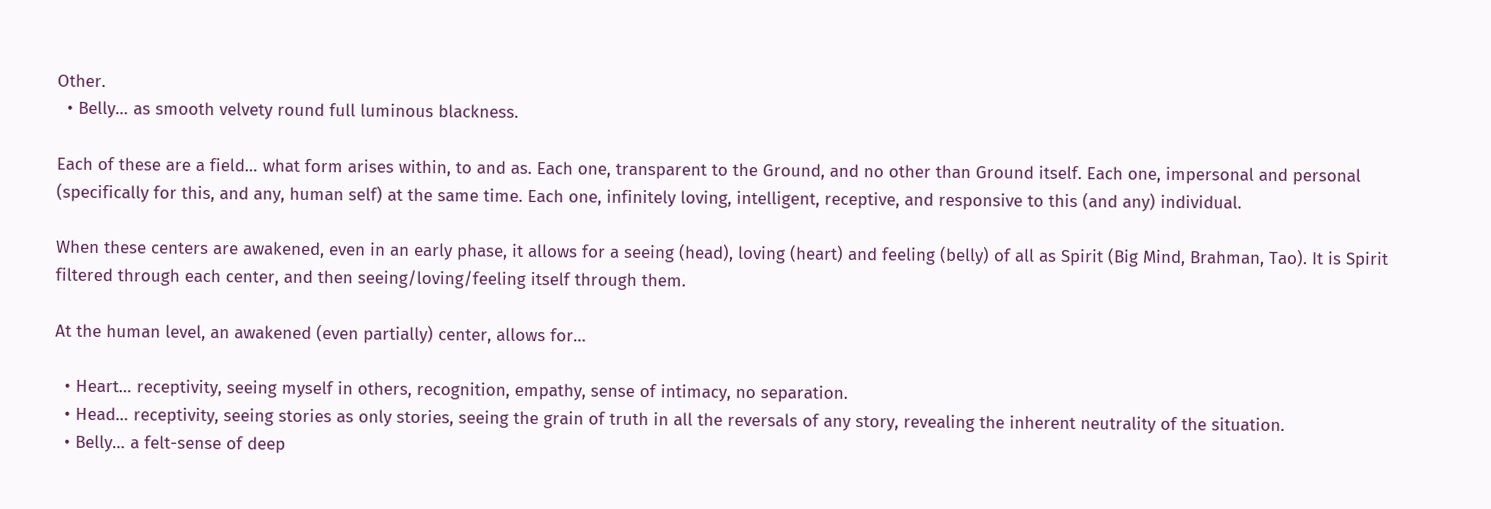Other.
  • Belly… as smooth velvety round full luminous blackness.

Each of these are a field… what form arises within, to and as. Each one, transparent to the Ground, and no other than Ground itself. Each one, impersonal and personal (specifically for this, and any, human self) at the same time. Each one, infinitely loving, intelligent, receptive, and responsive to this (and any) individual.

When these centers are awakened, even in an early phase, it allows for a seeing (head), loving (heart) and feeling (belly) of all as Spirit (Big Mind, Brahman, Tao). It is Spirit filtered through each center, and then seeing/loving/feeling itself through them.

At the human level, an awakened (even partially) center, allows for…

  • Heart… receptivity, seeing myself in others, recognition, empathy, sense of intimacy, no separation.
  • Head… receptivity, seeing stories as only stories, seeing the grain of truth in all the reversals of any story, revealing the inherent neutrality of the situation.
  • Belly… a felt-sense of deep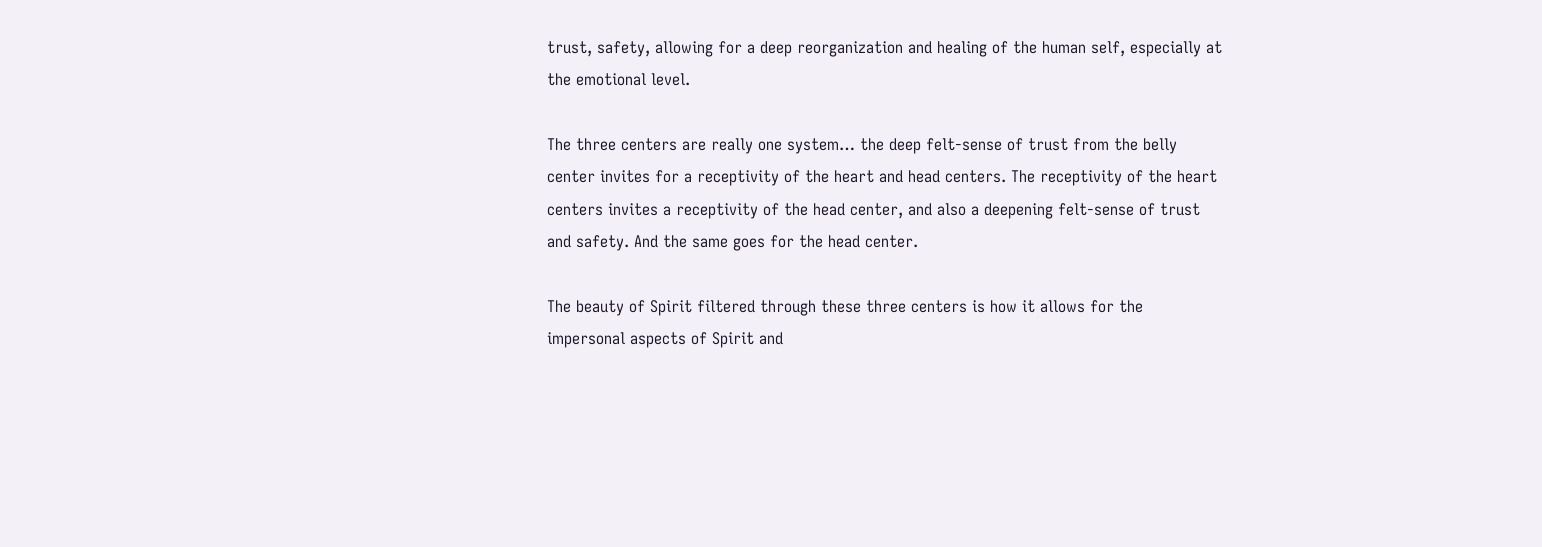trust, safety, allowing for a deep reorganization and healing of the human self, especially at the emotional level.

The three centers are really one system… the deep felt-sense of trust from the belly center invites for a receptivity of the heart and head centers. The receptivity of the heart centers invites a receptivity of the head center, and also a deepening felt-sense of trust and safety. And the same goes for the head center.

The beauty of Spirit filtered through these three centers is how it allows for the impersonal aspects of Spirit and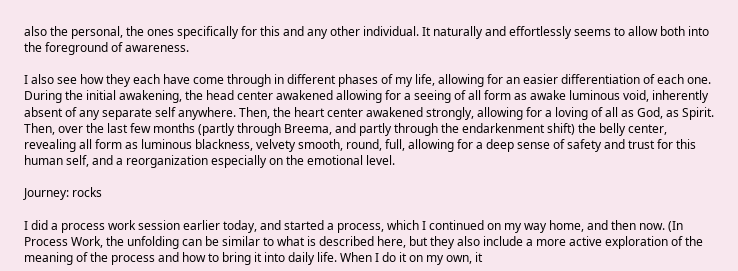also the personal, the ones specifically for this and any other individual. It naturally and effortlessly seems to allow both into the foreground of awareness.

I also see how they each have come through in different phases of my life, allowing for an easier differentiation of each one. During the initial awakening, the head center awakened allowing for a seeing of all form as awake luminous void, inherently absent of any separate self anywhere. Then, the heart center awakened strongly, allowing for a loving of all as God, as Spirit. Then, over the last few months (partly through Breema, and partly through the endarkenment shift) the belly center, revealing all form as luminous blackness, velvety smooth, round, full, allowing for a deep sense of safety and trust for this human self, and a reorganization especially on the emotional level.

Journey: rocks

I did a process work session earlier today, and started a process, which I continued on my way home, and then now. (In Process Work, the unfolding can be similar to what is described here, but they also include a more active exploration of the meaning of the process and how to bring it into daily life. When I do it on my own, it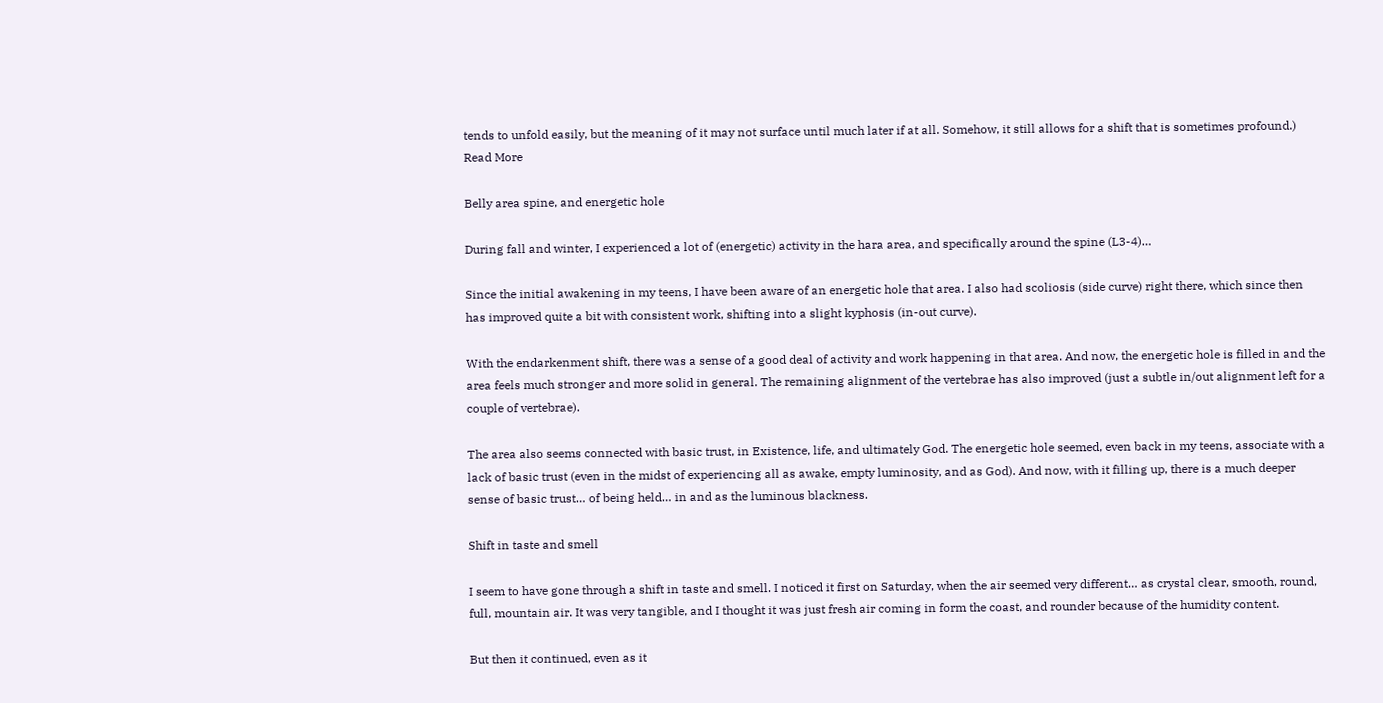tends to unfold easily, but the meaning of it may not surface until much later if at all. Somehow, it still allows for a shift that is sometimes profound.)
Read More

Belly area spine, and energetic hole

During fall and winter, I experienced a lot of (energetic) activity in the hara area, and specifically around the spine (L3-4)…

Since the initial awakening in my teens, I have been aware of an energetic hole that area. I also had scoliosis (side curve) right there, which since then has improved quite a bit with consistent work, shifting into a slight kyphosis (in-out curve).

With the endarkenment shift, there was a sense of a good deal of activity and work happening in that area. And now, the energetic hole is filled in and the area feels much stronger and more solid in general. The remaining alignment of the vertebrae has also improved (just a subtle in/out alignment left for a couple of vertebrae).

The area also seems connected with basic trust, in Existence, life, and ultimately God. The energetic hole seemed, even back in my teens, associate with a lack of basic trust (even in the midst of experiencing all as awake, empty luminosity, and as God). And now, with it filling up, there is a much deeper sense of basic trust… of being held… in and as the luminous blackness.

Shift in taste and smell

I seem to have gone through a shift in taste and smell. I noticed it first on Saturday, when the air seemed very different… as crystal clear, smooth, round, full, mountain air. It was very tangible, and I thought it was just fresh air coming in form the coast, and rounder because of the humidity content.

But then it continued, even as it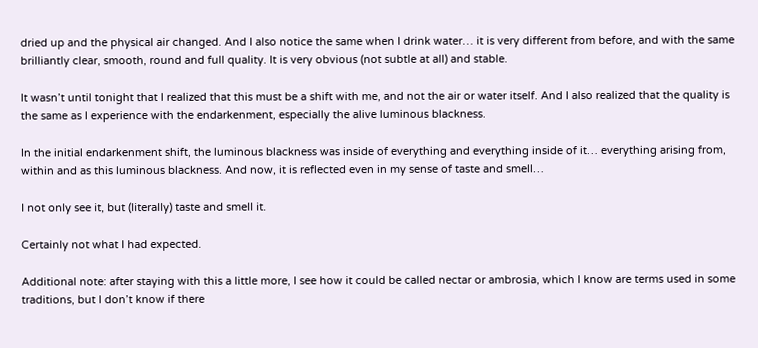dried up and the physical air changed. And I also notice the same when I drink water… it is very different from before, and with the same brilliantly clear, smooth, round and full quality. It is very obvious (not subtle at all) and stable.

It wasn’t until tonight that I realized that this must be a shift with me, and not the air or water itself. And I also realized that the quality is the same as I experience with the endarkenment, especially the alive luminous blackness.

In the initial endarkenment shift, the luminous blackness was inside of everything and everything inside of it… everything arising from, within and as this luminous blackness. And now, it is reflected even in my sense of taste and smell…

I not only see it, but (literally) taste and smell it.

Certainly not what I had expected.

Additional note: after staying with this a little more, I see how it could be called nectar or ambrosia, which I know are terms used in some traditions, but I don’t know if there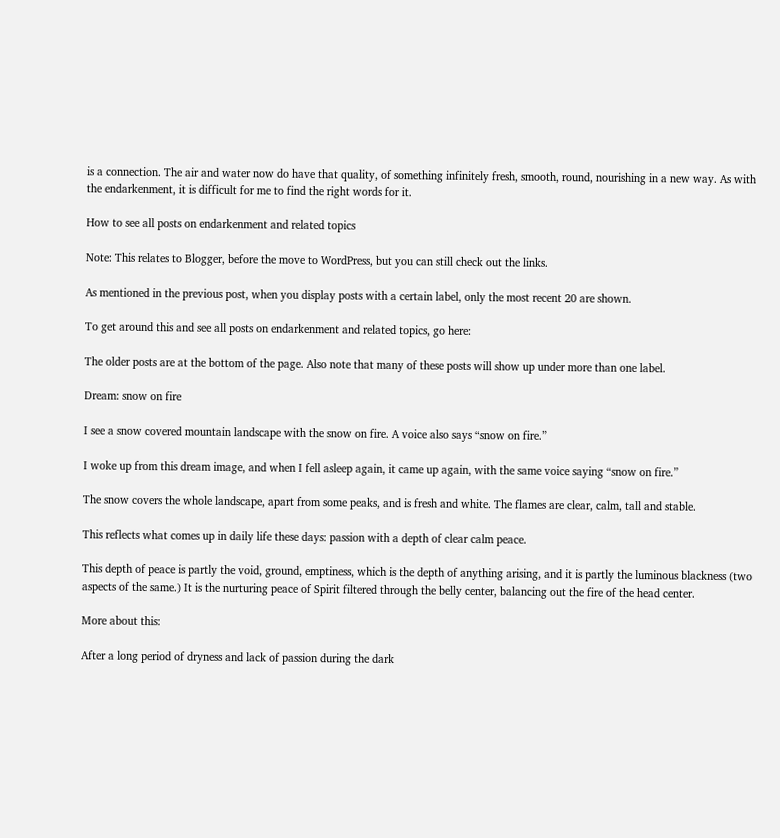is a connection. The air and water now do have that quality, of something infinitely fresh, smooth, round, nourishing in a new way. As with the endarkenment, it is difficult for me to find the right words for it.

How to see all posts on endarkenment and related topics

Note: This relates to Blogger, before the move to WordPress, but you can still check out the links.

As mentioned in the previous post, when you display posts with a certain label, only the most recent 20 are shown.

To get around this and see all posts on endarkenment and related topics, go here:

The older posts are at the bottom of the page. Also note that many of these posts will show up under more than one label.

Dream: snow on fire

I see a snow covered mountain landscape with the snow on fire. A voice also says “snow on fire.”

I woke up from this dream image, and when I fell asleep again, it came up again, with the same voice saying “snow on fire.”

The snow covers the whole landscape, apart from some peaks, and is fresh and white. The flames are clear, calm, tall and stable.

This reflects what comes up in daily life these days: passion with a depth of clear calm peace.

This depth of peace is partly the void, ground, emptiness, which is the depth of anything arising, and it is partly the luminous blackness (two aspects of the same.) It is the nurturing peace of Spirit filtered through the belly center, balancing out the fire of the head center.

More about this:

After a long period of dryness and lack of passion during the dark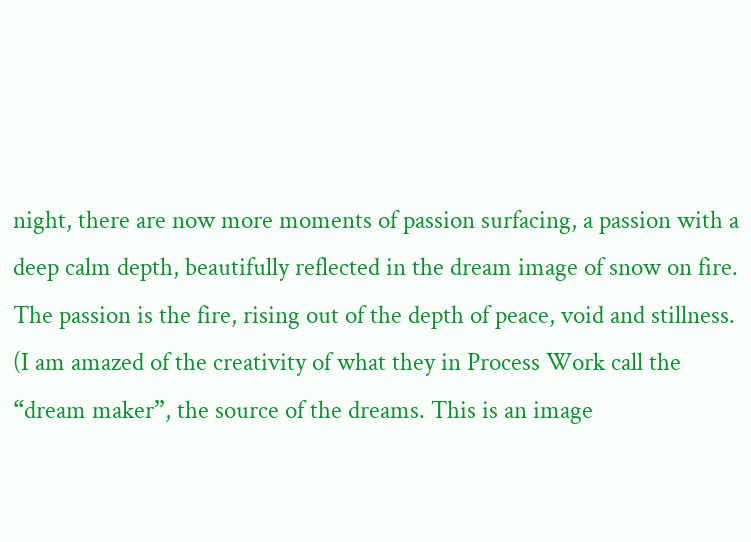night, there are now more moments of passion surfacing, a passion with a deep calm depth, beautifully reflected in the dream image of snow on fire. The passion is the fire, rising out of the depth of peace, void and stillness. (I am amazed of the creativity of what they in Process Work call the “dream maker”, the source of the dreams. This is an image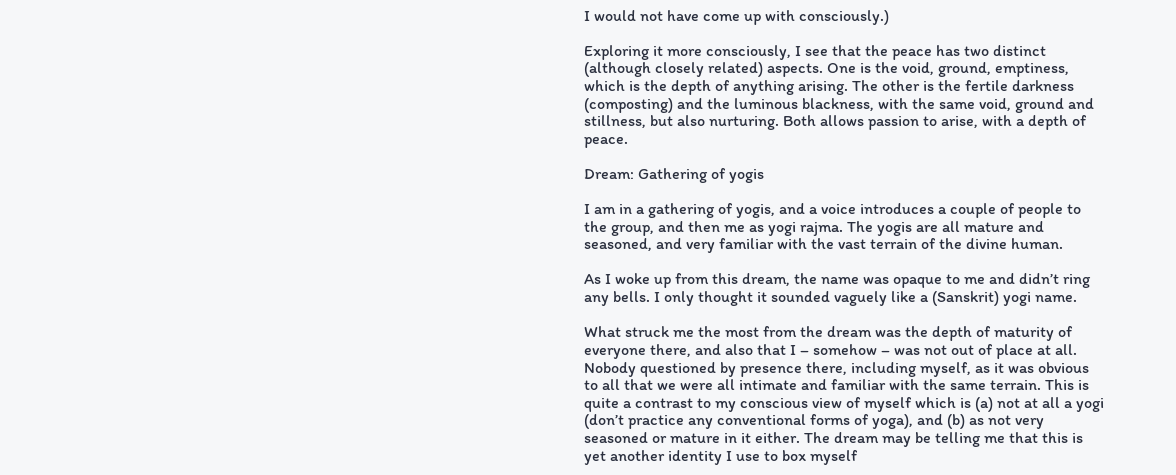I would not have come up with consciously.)

Exploring it more consciously, I see that the peace has two distinct (although closely related) aspects. One is the void, ground, emptiness, which is the depth of anything arising. The other is the fertile darkness (composting) and the luminous blackness, with the same void, ground and stillness, but also nurturing. Both allows passion to arise, with a depth of peace.

Dream: Gathering of yogis

I am in a gathering of yogis, and a voice introduces a couple of people to the group, and then me as yogi rajma. The yogis are all mature and seasoned, and very familiar with the vast terrain of the divine human.

As I woke up from this dream, the name was opaque to me and didn’t ring any bells. I only thought it sounded vaguely like a (Sanskrit) yogi name.

What struck me the most from the dream was the depth of maturity of everyone there, and also that I – somehow – was not out of place at all. Nobody questioned by presence there, including myself, as it was obvious to all that we were all intimate and familiar with the same terrain. This is quite a contrast to my conscious view of myself which is (a) not at all a yogi (don’t practice any conventional forms of yoga), and (b) as not very seasoned or mature in it either. The dream may be telling me that this is yet another identity I use to box myself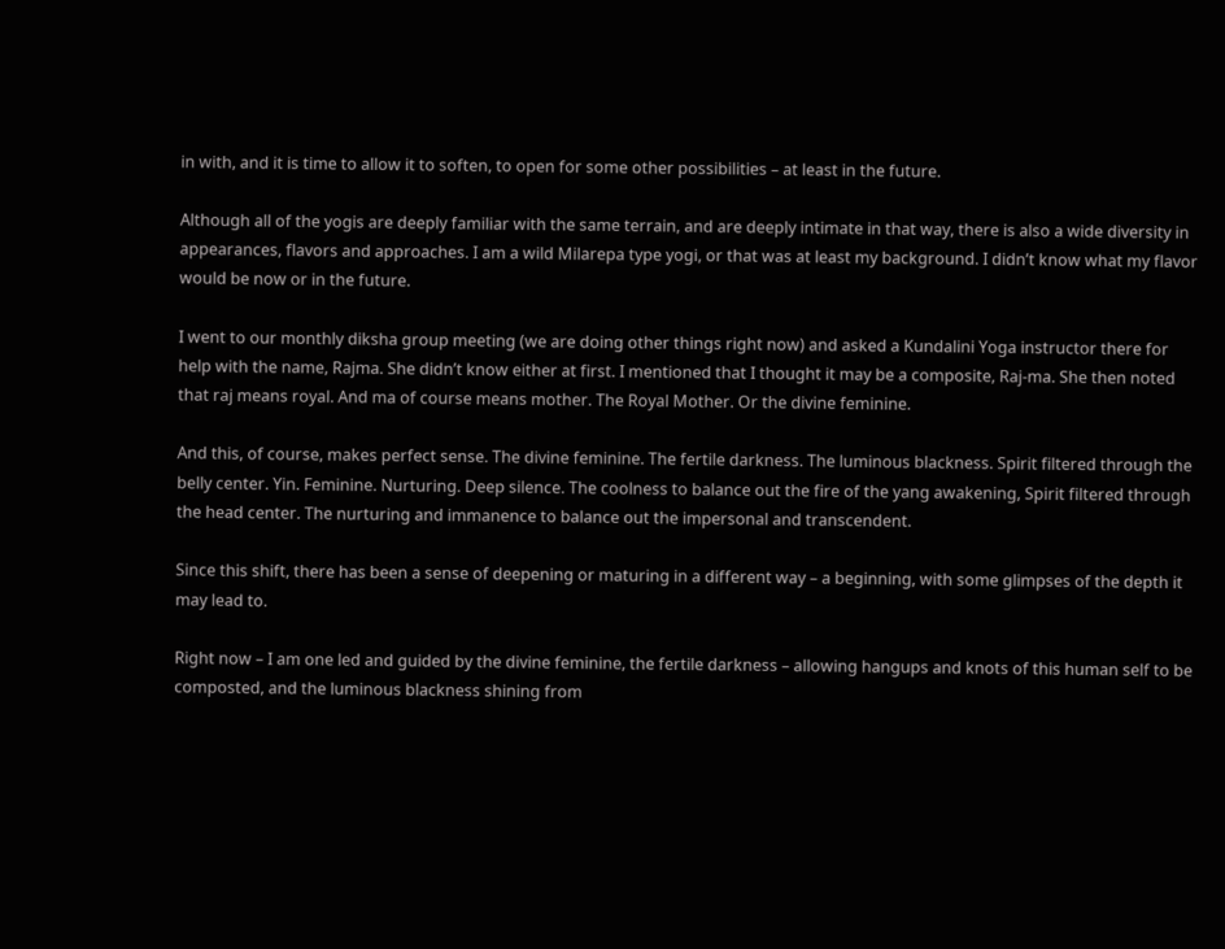in with, and it is time to allow it to soften, to open for some other possibilities – at least in the future.

Although all of the yogis are deeply familiar with the same terrain, and are deeply intimate in that way, there is also a wide diversity in appearances, flavors and approaches. I am a wild Milarepa type yogi, or that was at least my background. I didn’t know what my flavor would be now or in the future.

I went to our monthly diksha group meeting (we are doing other things right now) and asked a Kundalini Yoga instructor there for help with the name, Rajma. She didn’t know either at first. I mentioned that I thought it may be a composite, Raj-ma. She then noted that raj means royal. And ma of course means mother. The Royal Mother. Or the divine feminine.

And this, of course, makes perfect sense. The divine feminine. The fertile darkness. The luminous blackness. Spirit filtered through the belly center. Yin. Feminine. Nurturing. Deep silence. The coolness to balance out the fire of the yang awakening, Spirit filtered through the head center. The nurturing and immanence to balance out the impersonal and transcendent.

Since this shift, there has been a sense of deepening or maturing in a different way – a beginning, with some glimpses of the depth it may lead to.

Right now – I am one led and guided by the divine feminine, the fertile darkness – allowing hangups and knots of this human self to be composted, and the luminous blackness shining from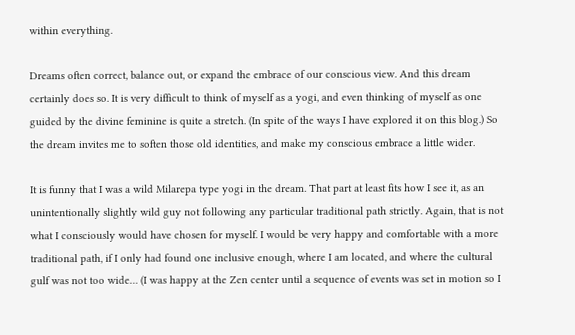within everything.

Dreams often correct, balance out, or expand the embrace of our conscious view. And this dream certainly does so. It is very difficult to think of myself as a yogi, and even thinking of myself as one guided by the divine feminine is quite a stretch. (In spite of the ways I have explored it on this blog.) So the dream invites me to soften those old identities, and make my conscious embrace a little wider.

It is funny that I was a wild Milarepa type yogi in the dream. That part at least fits how I see it, as an unintentionally slightly wild guy not following any particular traditional path strictly. Again, that is not what I consciously would have chosen for myself. I would be very happy and comfortable with a more traditional path, if I only had found one inclusive enough, where I am located, and where the cultural gulf was not too wide… (I was happy at the Zen center until a sequence of events was set in motion so I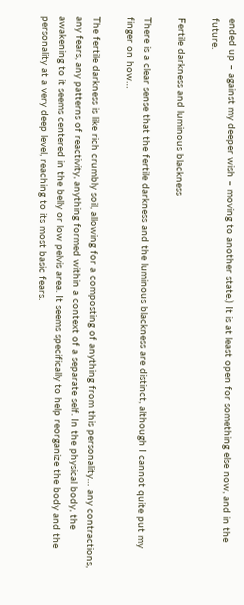ended up – against my deeper wish – moving to another state.) It is at least open for something else now, and in the future.

Fertile darkness and luminous blackness

There is a clear sense that the fertile darkness and the luminous blackness are distinct, although I cannot quite put my finger on how…

The fertile darkness is like rich crumbly soil, allowing for a composting of anything from this personality… any contractions, any fears, any patterns of reactivity, anything formed within a context of a separate self. In the physical body, the awakening to it seems centered in the belly or low pelvis area. It seems specifically to help reorganize the body and the personality at a very deep level, reaching to its most basic fears.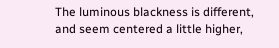The luminous blackness is different, and seem centered a little higher,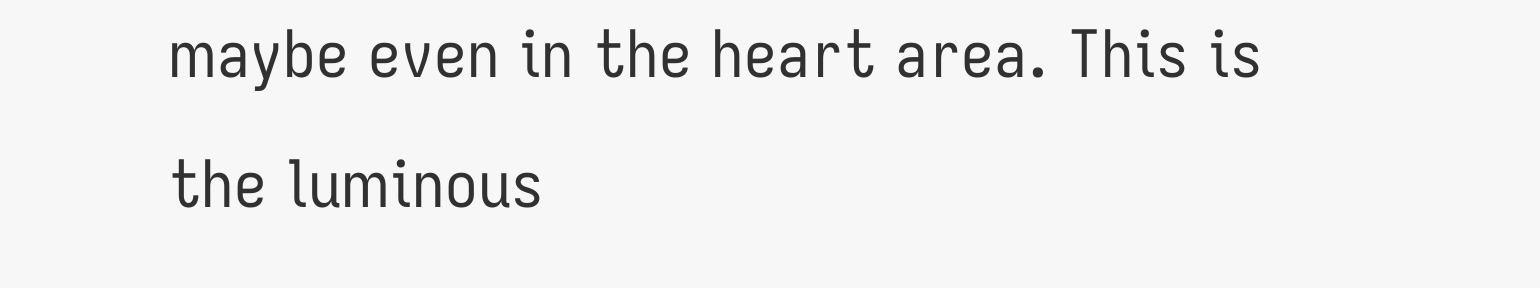maybe even in the heart area. This is the luminous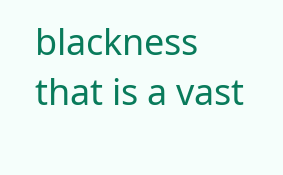blackness that is a vast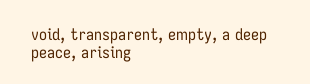void, transparent, empty, a deep peace, arising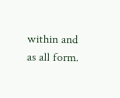within and as all form.